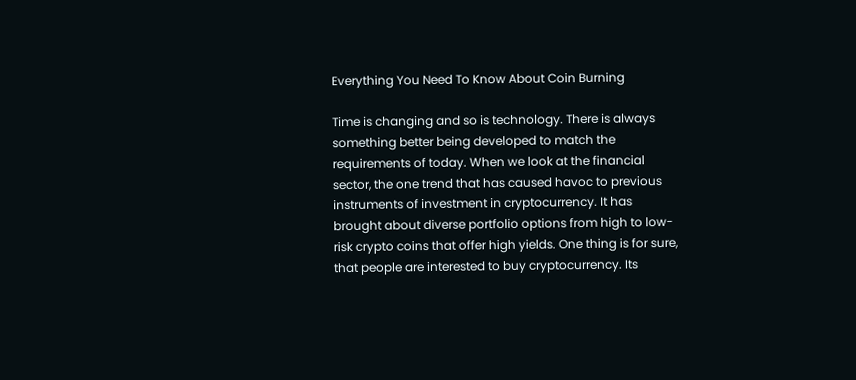Everything You Need To Know About Coin Burning

Time is changing and so is technology. There is always something better being developed to match the requirements of today. When we look at the financial sector, the one trend that has caused havoc to previous instruments of investment in cryptocurrency. It has brought about diverse portfolio options from high to low-risk crypto coins that offer high yields. One thing is for sure, that people are interested to buy cryptocurrency. Its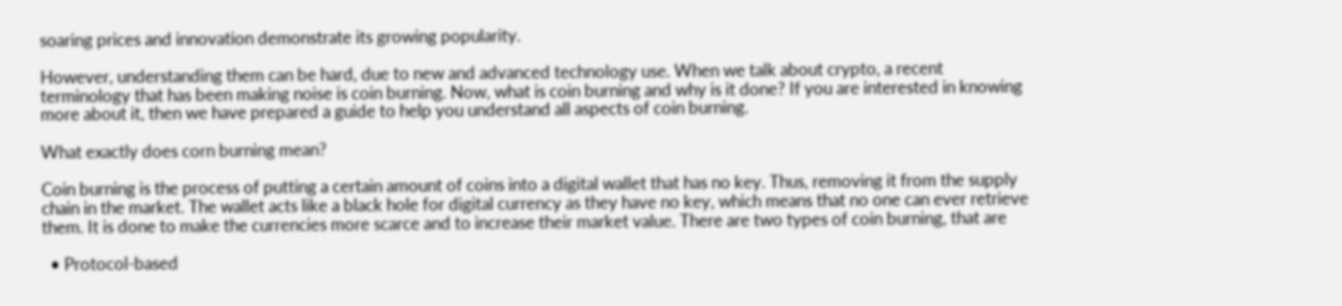soaring prices and innovation demonstrate its growing popularity.

However, understanding them can be hard, due to new and advanced technology use. When we talk about crypto, a recent terminology that has been making noise is coin burning. Now, what is coin burning and why is it done? If you are interested in knowing more about it, then we have prepared a guide to help you understand all aspects of coin burning.

What exactly does corn burning mean?

Coin burning is the process of putting a certain amount of coins into a digital wallet that has no key. Thus, removing it from the supply chain in the market. The wallet acts like a black hole for digital currency as they have no key, which means that no one can ever retrieve them. It is done to make the currencies more scarce and to increase their market value. There are two types of coin burning, that are

  • Protocol-based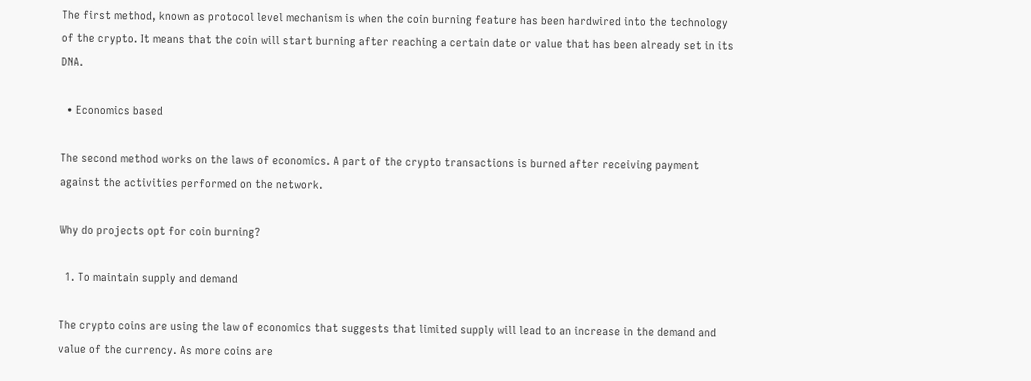The first method, known as protocol level mechanism is when the coin burning feature has been hardwired into the technology of the crypto. It means that the coin will start burning after reaching a certain date or value that has been already set in its DNA.

  • Economics based

The second method works on the laws of economics. A part of the crypto transactions is burned after receiving payment against the activities performed on the network.

Why do projects opt for coin burning?

  1. To maintain supply and demand

The crypto coins are using the law of economics that suggests that limited supply will lead to an increase in the demand and value of the currency. As more coins are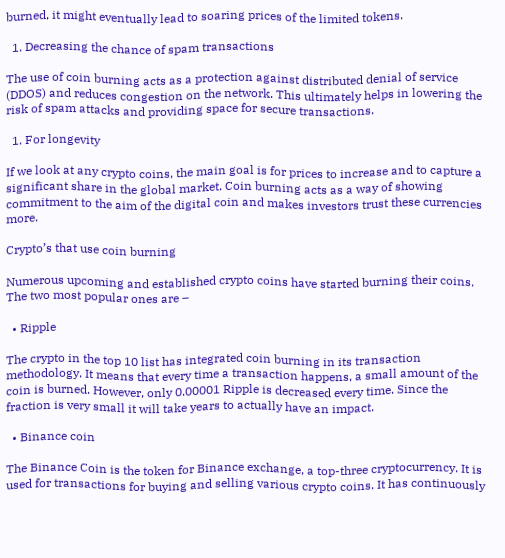burned, it might eventually lead to soaring prices of the limited tokens.

  1. Decreasing the chance of spam transactions

The use of coin burning acts as a protection against distributed denial of service (DDOS) and reduces congestion on the network. This ultimately helps in lowering the risk of spam attacks and providing space for secure transactions.

  1. For longevity

If we look at any crypto coins, the main goal is for prices to increase and to capture a significant share in the global market. Coin burning acts as a way of showing commitment to the aim of the digital coin and makes investors trust these currencies more.

Crypto’s that use coin burning

Numerous upcoming and established crypto coins have started burning their coins.  The two most popular ones are –

  • Ripple

The crypto in the top 10 list has integrated coin burning in its transaction methodology. It means that every time a transaction happens, a small amount of the coin is burned. However, only 0.00001 Ripple is decreased every time. Since the fraction is very small it will take years to actually have an impact.

  • Binance coin

The Binance Coin is the token for Binance exchange, a top-three cryptocurrency. It is used for transactions for buying and selling various crypto coins. It has continuously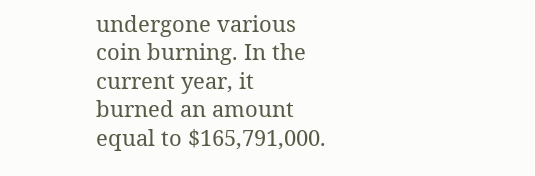undergone various coin burning. In the current year, it burned an amount equal to $165,791,000.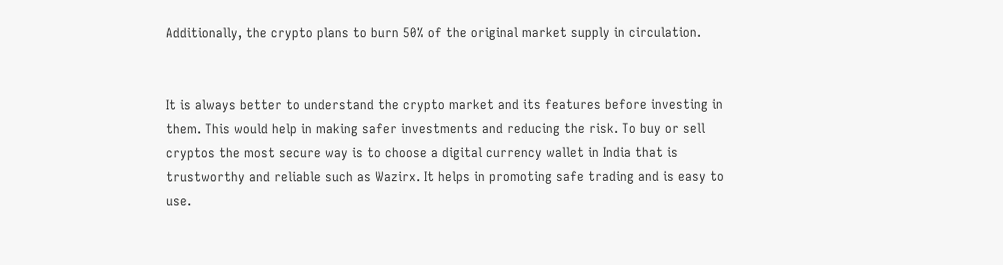Additionally, the crypto plans to burn 50% of the original market supply in circulation.


It is always better to understand the crypto market and its features before investing in them. This would help in making safer investments and reducing the risk. To buy or sell cryptos the most secure way is to choose a digital currency wallet in India that is trustworthy and reliable such as Wazirx. It helps in promoting safe trading and is easy to use.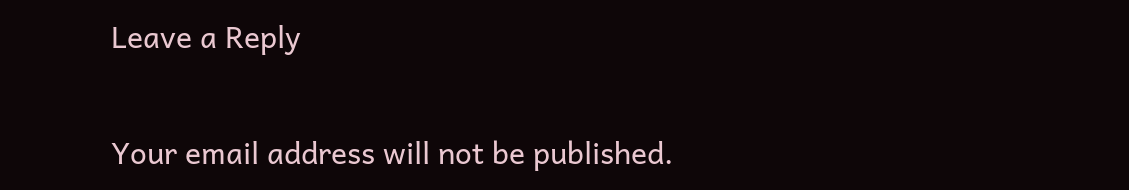Leave a Reply

Your email address will not be published.